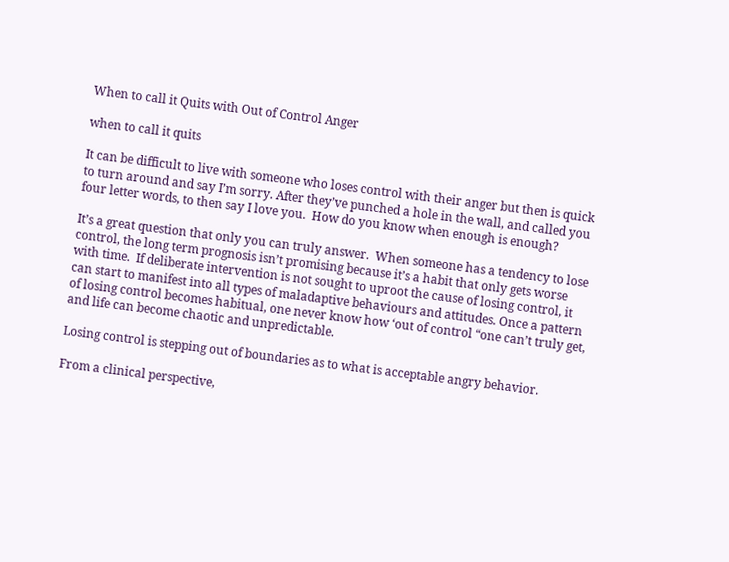When to call it Quits with Out of Control Anger

when to call it quits

It can be difficult to live with someone who loses control with their anger but then is quick to turn around and say I’m sorry. After they’ve punched a hole in the wall, and called you four letter words, to then say I love you.  How do you know when enough is enough?

It’s a great question that only you can truly answer.  When someone has a tendency to lose control, the long term prognosis isn’t promising because it’s a habit that only gets worse with time.  If deliberate intervention is not sought to uproot the cause of losing control, it can start to manifest into all types of maladaptive behaviours and attitudes. Once a pattern of losing control becomes habitual, one never know how ‘out of control “one can’t truly get, and life can become chaotic and unpredictable.

Losing control is stepping out of boundaries as to what is acceptable angry behavior.

From a clinical perspective,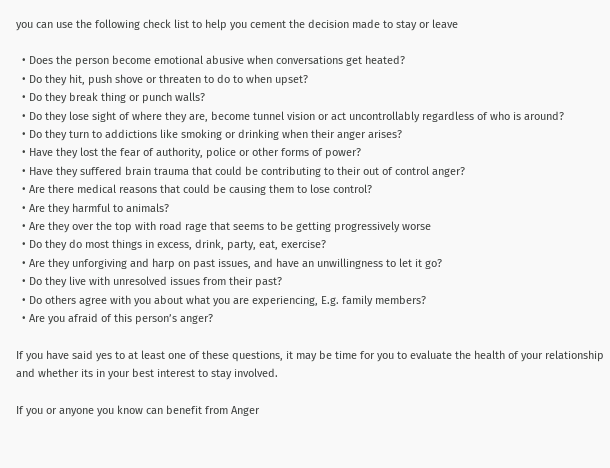you can use the following check list to help you cement the decision made to stay or leave

  • Does the person become emotional abusive when conversations get heated?
  • Do they hit, push shove or threaten to do to when upset?
  • Do they break thing or punch walls?
  • Do they lose sight of where they are, become tunnel vision or act uncontrollably regardless of who is around?
  • Do they turn to addictions like smoking or drinking when their anger arises?
  • Have they lost the fear of authority, police or other forms of power?
  • Have they suffered brain trauma that could be contributing to their out of control anger?
  • Are there medical reasons that could be causing them to lose control?
  • Are they harmful to animals?
  • Are they over the top with road rage that seems to be getting progressively worse
  • Do they do most things in excess, drink, party, eat, exercise?
  • Are they unforgiving and harp on past issues, and have an unwillingness to let it go?
  • Do they live with unresolved issues from their past?
  • Do others agree with you about what you are experiencing, E.g. family members?
  • Are you afraid of this person’s anger?

If you have said yes to at least one of these questions, it may be time for you to evaluate the health of your relationship and whether its in your best interest to stay involved.

If you or anyone you know can benefit from Anger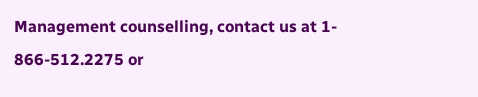Management counselling, contact us at 1- 866-512.2275 or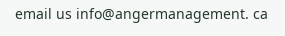email us info@angermanagement. ca